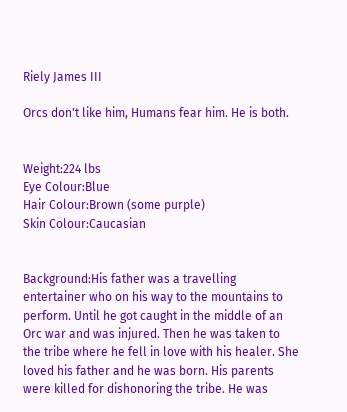Riely James III

Orcs don't like him, Humans fear him. He is both.


Weight:224 lbs
Eye Colour:Blue
Hair Colour:Brown (some purple)
Skin Colour:Caucasian


Background:His father was a travelling entertainer who on his way to the mountains to perform. Until he got caught in the middle of an Orc war and was injured. Then he was taken to the tribe where he fell in love with his healer. She loved his father and he was born. His parents were killed for dishonoring the tribe. He was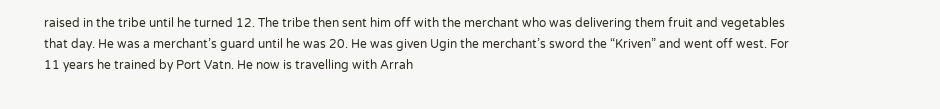raised in the tribe until he turned 12. The tribe then sent him off with the merchant who was delivering them fruit and vegetables that day. He was a merchant’s guard until he was 20. He was given Ugin the merchant’s sword the “Kriven” and went off west. For 11 years he trained by Port Vatn. He now is travelling with Arrah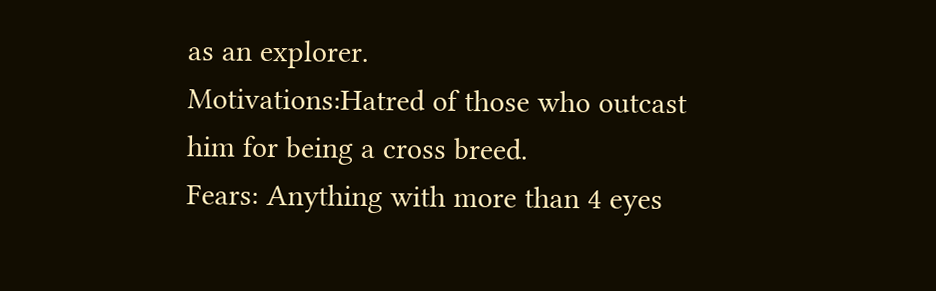as an explorer.
Motivations:Hatred of those who outcast him for being a cross breed.
Fears: Anything with more than 4 eyes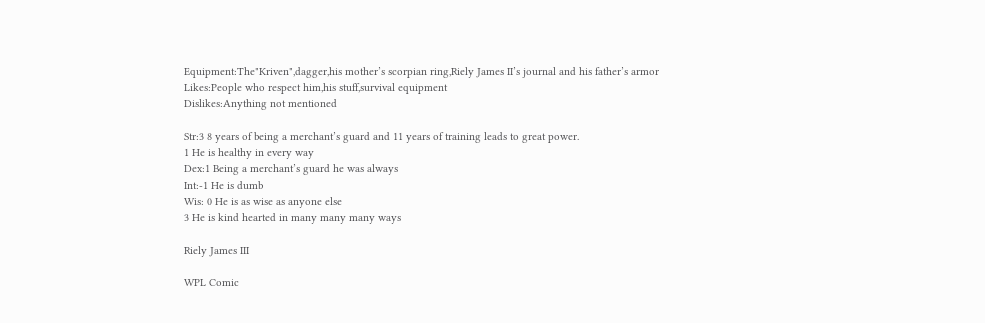Equipment:The"Kriven",dagger,his mother’s scorpian ring,Riely James II’s journal and his father’s armor
Likes:People who respect him,his stuff,survival equipment
Dislikes:Anything not mentioned

Str:3 8 years of being a merchant’s guard and 11 years of training leads to great power.
1 He is healthy in every way
Dex:1 Being a merchant’s guard he was always
Int:-1 He is dumb
Wis: 0 He is as wise as anyone else
3 He is kind hearted in many many many ways

Riely James III

WPL Comic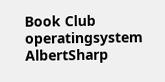Book Club operatingsystem AlbertSharp